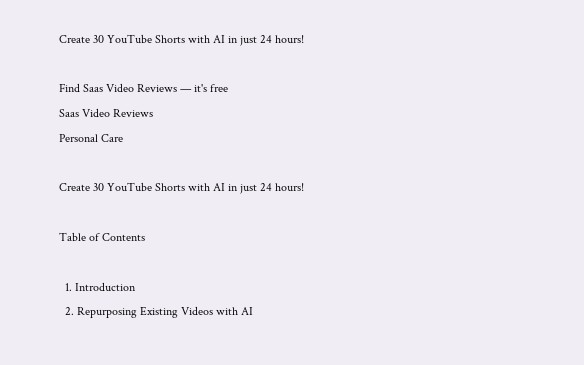Create 30 YouTube Shorts with AI in just 24 hours!

Find Saas Video Reviews — it's free
Saas Video Reviews
Personal Care

Create 30 YouTube Shorts with AI in just 24 hours!

Table of Contents

  1. Introduction
  2. Repurposing Existing Videos with AI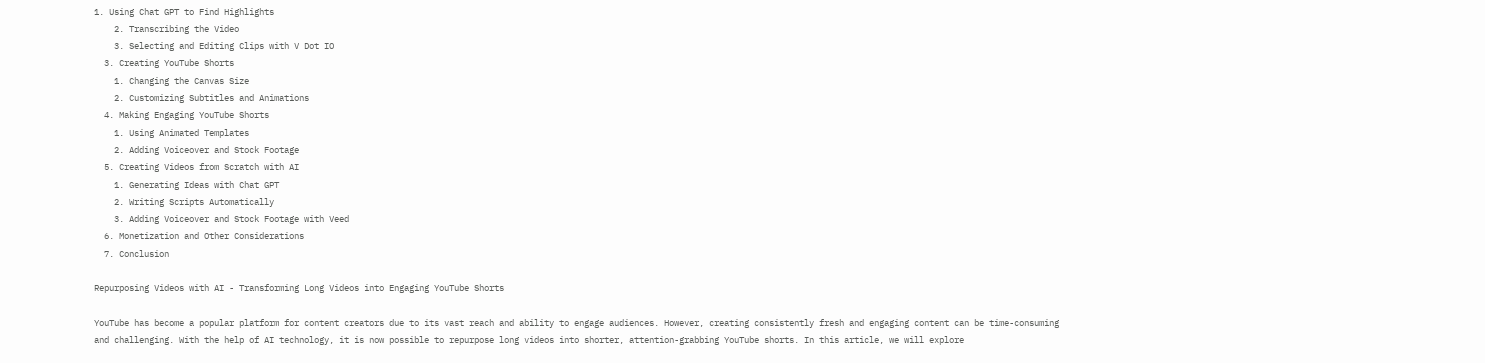1. Using Chat GPT to Find Highlights
    2. Transcribing the Video
    3. Selecting and Editing Clips with V Dot IO
  3. Creating YouTube Shorts
    1. Changing the Canvas Size
    2. Customizing Subtitles and Animations
  4. Making Engaging YouTube Shorts
    1. Using Animated Templates
    2. Adding Voiceover and Stock Footage
  5. Creating Videos from Scratch with AI
    1. Generating Ideas with Chat GPT
    2. Writing Scripts Automatically
    3. Adding Voiceover and Stock Footage with Veed
  6. Monetization and Other Considerations
  7. Conclusion

Repurposing Videos with AI - Transforming Long Videos into Engaging YouTube Shorts

YouTube has become a popular platform for content creators due to its vast reach and ability to engage audiences. However, creating consistently fresh and engaging content can be time-consuming and challenging. With the help of AI technology, it is now possible to repurpose long videos into shorter, attention-grabbing YouTube shorts. In this article, we will explore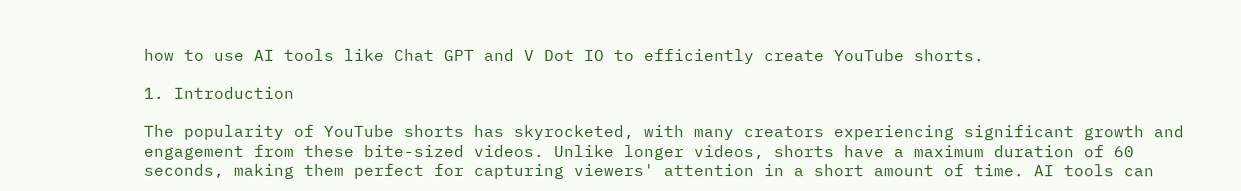how to use AI tools like Chat GPT and V Dot IO to efficiently create YouTube shorts.

1. Introduction

The popularity of YouTube shorts has skyrocketed, with many creators experiencing significant growth and engagement from these bite-sized videos. Unlike longer videos, shorts have a maximum duration of 60 seconds, making them perfect for capturing viewers' attention in a short amount of time. AI tools can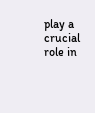play a crucial role in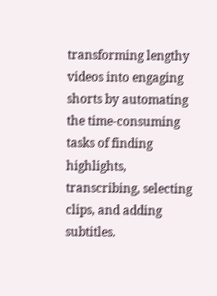transforming lengthy videos into engaging shorts by automating the time-consuming tasks of finding highlights, transcribing, selecting clips, and adding subtitles.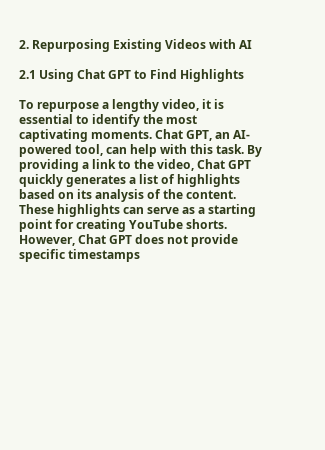2. Repurposing Existing Videos with AI

2.1 Using Chat GPT to Find Highlights

To repurpose a lengthy video, it is essential to identify the most captivating moments. Chat GPT, an AI-powered tool, can help with this task. By providing a link to the video, Chat GPT quickly generates a list of highlights based on its analysis of the content. These highlights can serve as a starting point for creating YouTube shorts. However, Chat GPT does not provide specific timestamps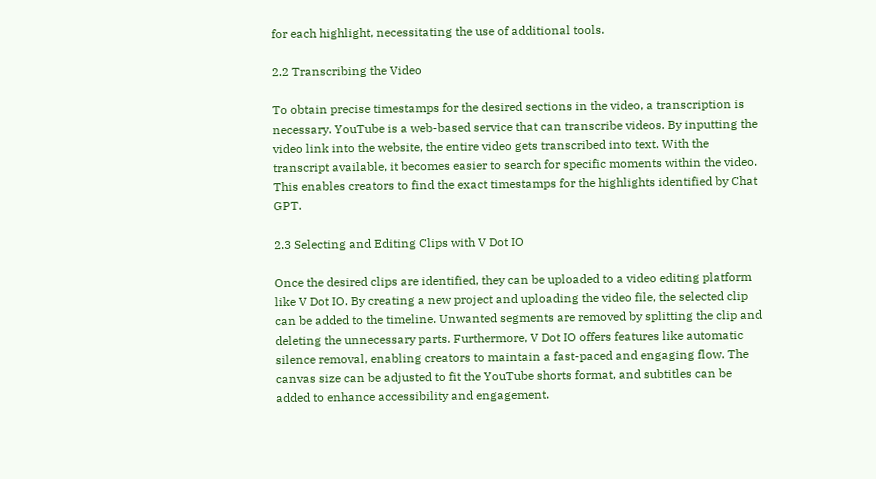for each highlight, necessitating the use of additional tools.

2.2 Transcribing the Video

To obtain precise timestamps for the desired sections in the video, a transcription is necessary. YouTube is a web-based service that can transcribe videos. By inputting the video link into the website, the entire video gets transcribed into text. With the transcript available, it becomes easier to search for specific moments within the video. This enables creators to find the exact timestamps for the highlights identified by Chat GPT.

2.3 Selecting and Editing Clips with V Dot IO

Once the desired clips are identified, they can be uploaded to a video editing platform like V Dot IO. By creating a new project and uploading the video file, the selected clip can be added to the timeline. Unwanted segments are removed by splitting the clip and deleting the unnecessary parts. Furthermore, V Dot IO offers features like automatic silence removal, enabling creators to maintain a fast-paced and engaging flow. The canvas size can be adjusted to fit the YouTube shorts format, and subtitles can be added to enhance accessibility and engagement.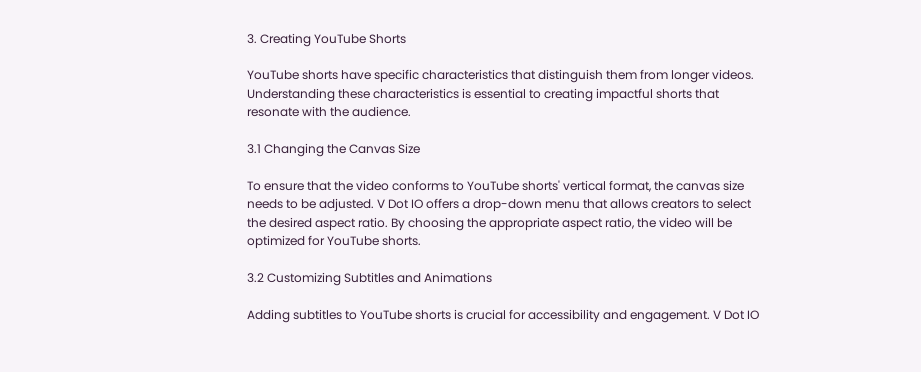3. Creating YouTube Shorts

YouTube shorts have specific characteristics that distinguish them from longer videos. Understanding these characteristics is essential to creating impactful shorts that resonate with the audience.

3.1 Changing the Canvas Size

To ensure that the video conforms to YouTube shorts' vertical format, the canvas size needs to be adjusted. V Dot IO offers a drop-down menu that allows creators to select the desired aspect ratio. By choosing the appropriate aspect ratio, the video will be optimized for YouTube shorts.

3.2 Customizing Subtitles and Animations

Adding subtitles to YouTube shorts is crucial for accessibility and engagement. V Dot IO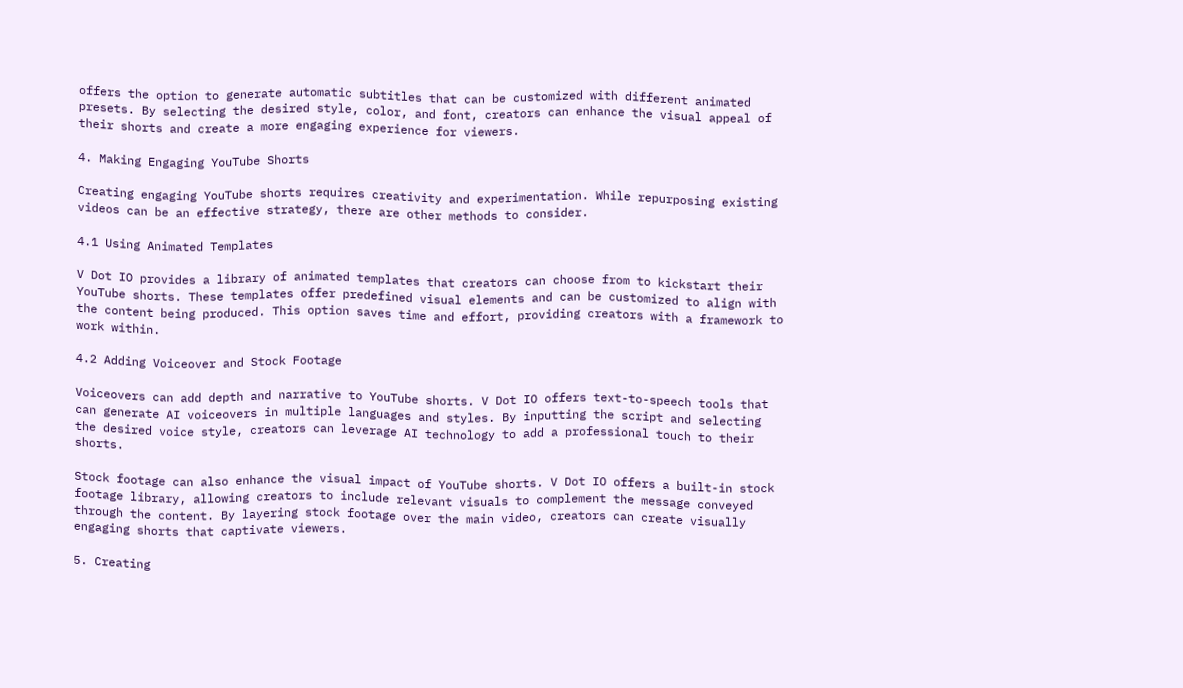offers the option to generate automatic subtitles that can be customized with different animated presets. By selecting the desired style, color, and font, creators can enhance the visual appeal of their shorts and create a more engaging experience for viewers.

4. Making Engaging YouTube Shorts

Creating engaging YouTube shorts requires creativity and experimentation. While repurposing existing videos can be an effective strategy, there are other methods to consider.

4.1 Using Animated Templates

V Dot IO provides a library of animated templates that creators can choose from to kickstart their YouTube shorts. These templates offer predefined visual elements and can be customized to align with the content being produced. This option saves time and effort, providing creators with a framework to work within.

4.2 Adding Voiceover and Stock Footage

Voiceovers can add depth and narrative to YouTube shorts. V Dot IO offers text-to-speech tools that can generate AI voiceovers in multiple languages and styles. By inputting the script and selecting the desired voice style, creators can leverage AI technology to add a professional touch to their shorts.

Stock footage can also enhance the visual impact of YouTube shorts. V Dot IO offers a built-in stock footage library, allowing creators to include relevant visuals to complement the message conveyed through the content. By layering stock footage over the main video, creators can create visually engaging shorts that captivate viewers.

5. Creating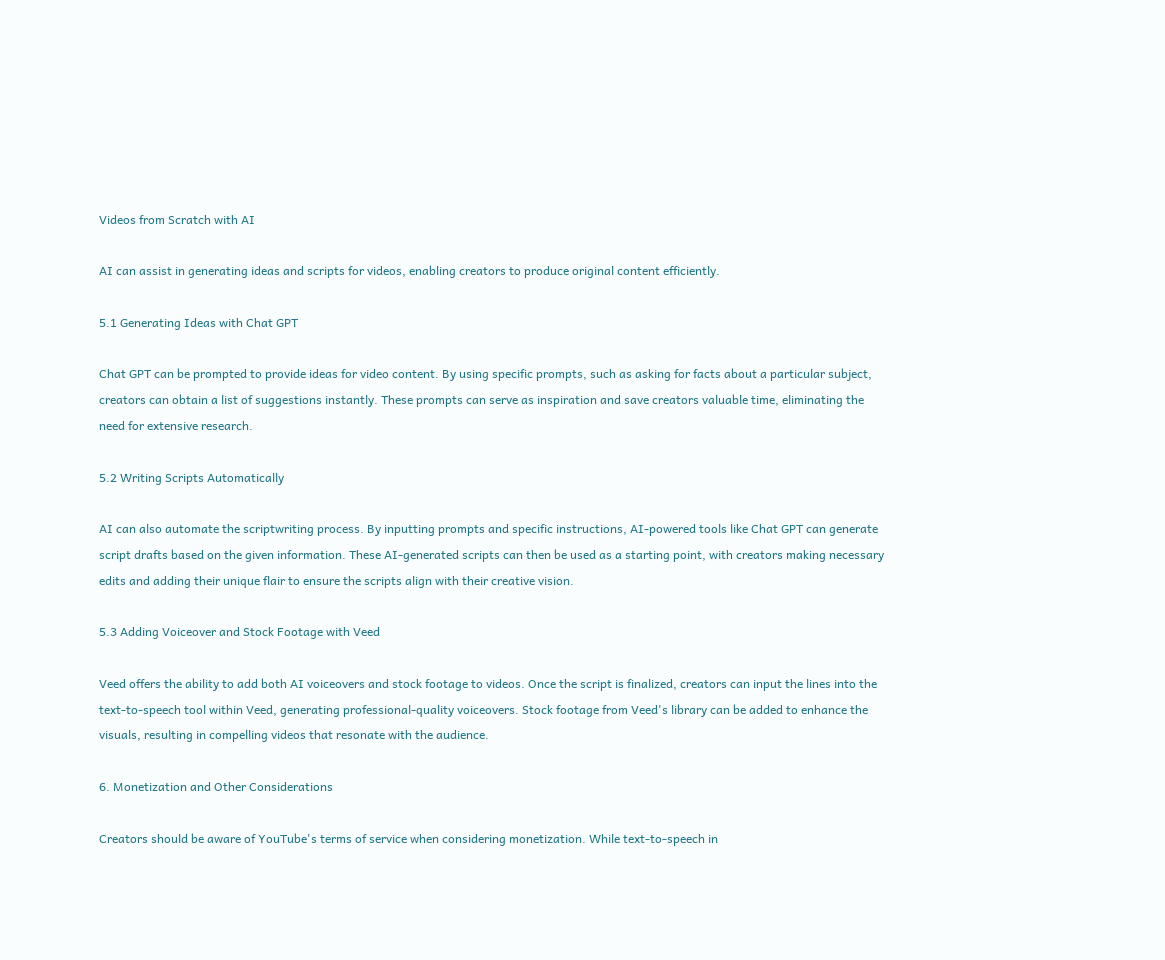Videos from Scratch with AI

AI can assist in generating ideas and scripts for videos, enabling creators to produce original content efficiently.

5.1 Generating Ideas with Chat GPT

Chat GPT can be prompted to provide ideas for video content. By using specific prompts, such as asking for facts about a particular subject, creators can obtain a list of suggestions instantly. These prompts can serve as inspiration and save creators valuable time, eliminating the need for extensive research.

5.2 Writing Scripts Automatically

AI can also automate the scriptwriting process. By inputting prompts and specific instructions, AI-powered tools like Chat GPT can generate script drafts based on the given information. These AI-generated scripts can then be used as a starting point, with creators making necessary edits and adding their unique flair to ensure the scripts align with their creative vision.

5.3 Adding Voiceover and Stock Footage with Veed

Veed offers the ability to add both AI voiceovers and stock footage to videos. Once the script is finalized, creators can input the lines into the text-to-speech tool within Veed, generating professional-quality voiceovers. Stock footage from Veed's library can be added to enhance the visuals, resulting in compelling videos that resonate with the audience.

6. Monetization and Other Considerations

Creators should be aware of YouTube's terms of service when considering monetization. While text-to-speech in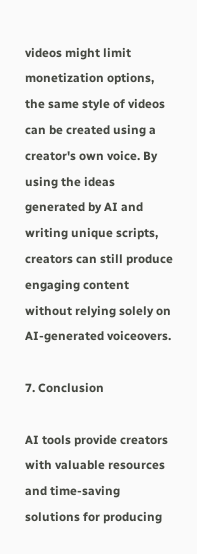videos might limit monetization options, the same style of videos can be created using a creator's own voice. By using the ideas generated by AI and writing unique scripts, creators can still produce engaging content without relying solely on AI-generated voiceovers.

7. Conclusion

AI tools provide creators with valuable resources and time-saving solutions for producing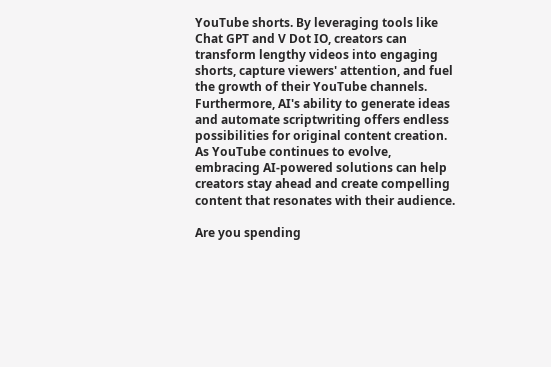YouTube shorts. By leveraging tools like Chat GPT and V Dot IO, creators can transform lengthy videos into engaging shorts, capture viewers' attention, and fuel the growth of their YouTube channels. Furthermore, AI's ability to generate ideas and automate scriptwriting offers endless possibilities for original content creation. As YouTube continues to evolve, embracing AI-powered solutions can help creators stay ahead and create compelling content that resonates with their audience.

Are you spending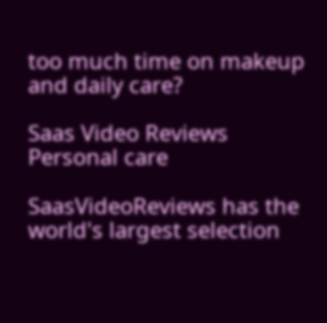too much time on makeup and daily care?

Saas Video Reviews
Personal care

SaasVideoReviews has the world's largest selection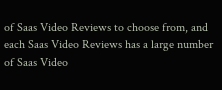of Saas Video Reviews to choose from, and each Saas Video Reviews has a large number of Saas Video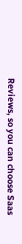Reviews, so you can choose Saas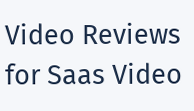Video Reviews for Saas Video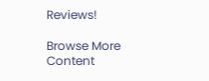Reviews!

Browse More Content